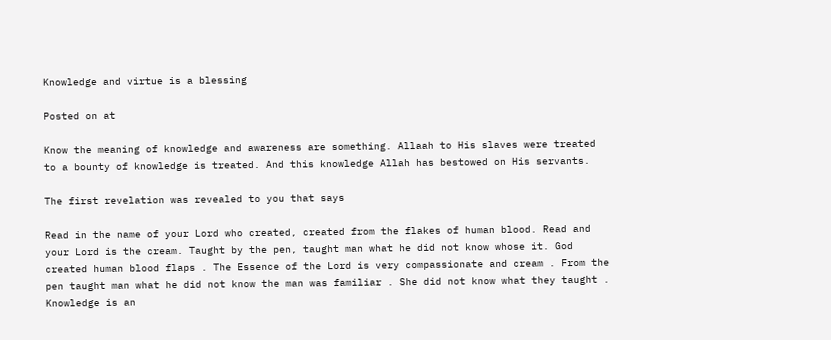Knowledge and virtue is a blessing

Posted on at

Know the meaning of knowledge and awareness are something. Allaah to His slaves were treated to a bounty of knowledge is treated. And this knowledge Allah has bestowed on His servants.

The first revelation was revealed to you that says

Read in the name of your Lord who created, created from the flakes of human blood. Read and your Lord is the cream. Taught by the pen, taught man what he did not know whose it. God created human blood flaps . The Essence of the Lord is very compassionate and cream . From the pen taught man what he did not know the man was familiar . She did not know what they taught . Knowledge is an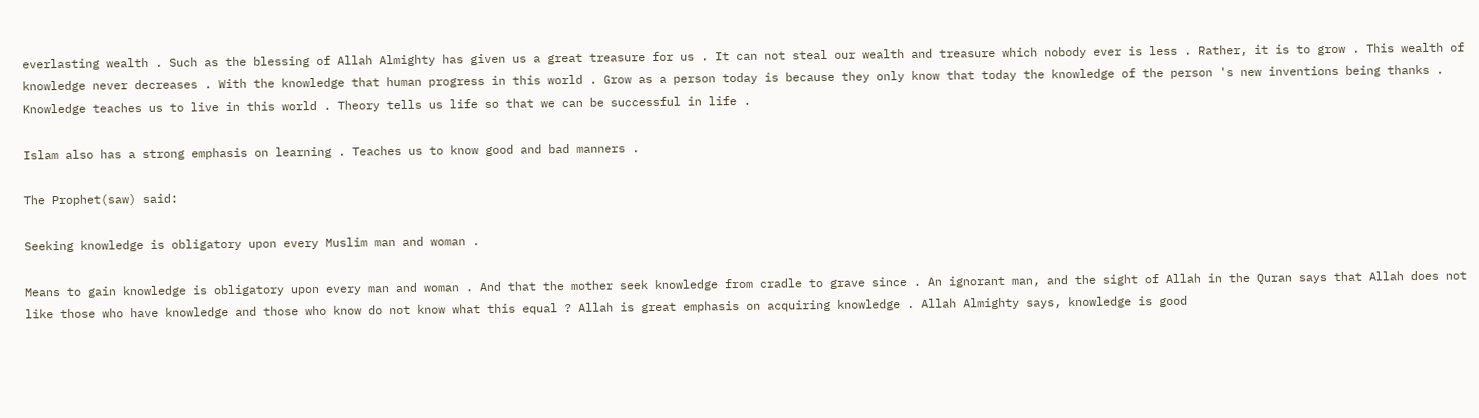everlasting wealth . Such as the blessing of Allah Almighty has given us a great treasure for us . It can not steal our wealth and treasure which nobody ever is less . Rather, it is to grow . This wealth of knowledge never decreases . With the knowledge that human progress in this world . Grow as a person today is because they only know that today the knowledge of the person 's new inventions being thanks . Knowledge teaches us to live in this world . Theory tells us life so that we can be successful in life .

Islam also has a strong emphasis on learning . Teaches us to know good and bad manners .

The Prophet(saw) said:

Seeking knowledge is obligatory upon every Muslim man and woman .

Means to gain knowledge is obligatory upon every man and woman . And that the mother seek knowledge from cradle to grave since . An ignorant man, and the sight of Allah in the Quran says that Allah does not like those who have knowledge and those who know do not know what this equal ? Allah is great emphasis on acquiring knowledge . Allah Almighty says, knowledge is good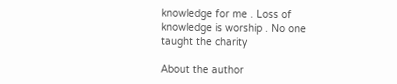knowledge for me . Loss of knowledge is worship . No one taught the charity

About the author